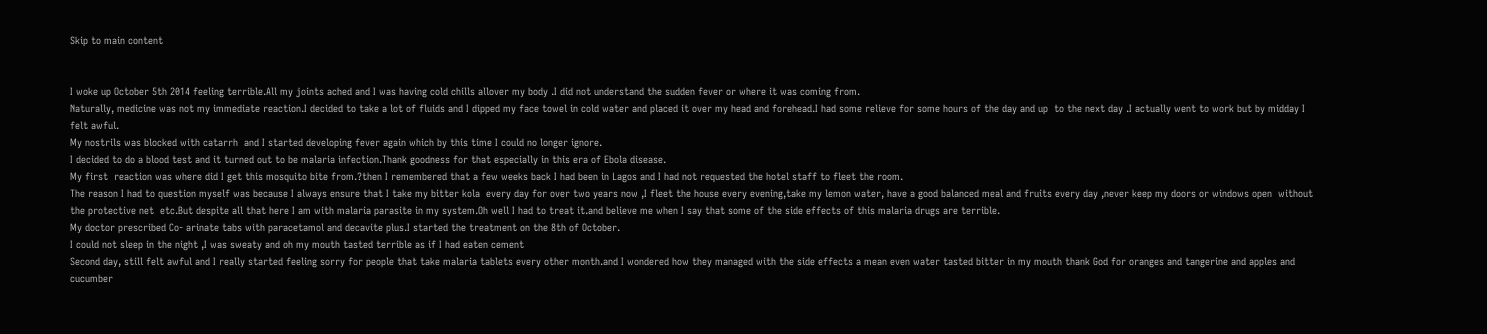Skip to main content


I woke up October 5th 2014 feeling terrible.All my joints ached and I was having cold chills allover my body .I did not understand the sudden fever or where it was coming from.
Naturally, medicine was not my immediate reaction.I decided to take a lot of fluids and I dipped my face towel in cold water and placed it over my head and forehead.I had some relieve for some hours of the day and up  to the next day .I actually went to work but by midday I felt awful.
My nostrils was blocked with catarrh  and I started developing fever again which by this time I could no longer ignore.
I decided to do a blood test and it turned out to be malaria infection.Thank goodness for that especially in this era of Ebola disease.
My first  reaction was where did I get this mosquito bite from.?then I remembered that a few weeks back I had been in Lagos and I had not requested the hotel staff to fleet the room.
The reason I had to question myself was because I always ensure that I take my bitter kola  every day for over two years now ,I fleet the house every evening,take my lemon water, have a good balanced meal and fruits every day ,never keep my doors or windows open  without the protective net  etc.But despite all that here I am with malaria parasite in my system.Oh well I had to treat it.and believe me when I say that some of the side effects of this malaria drugs are terrible.
My doctor prescribed Co- arinate tabs with paracetamol and decavite plus.I started the treatment on the 8th of October.
I could not sleep in the night ,I was sweaty and oh my mouth tasted terrible as if I had eaten cement
Second day, still felt awful and I really started feeling sorry for people that take malaria tablets every other month.and I wondered how they managed with the side effects a mean even water tasted bitter in my mouth thank God for oranges and tangerine and apples and cucumber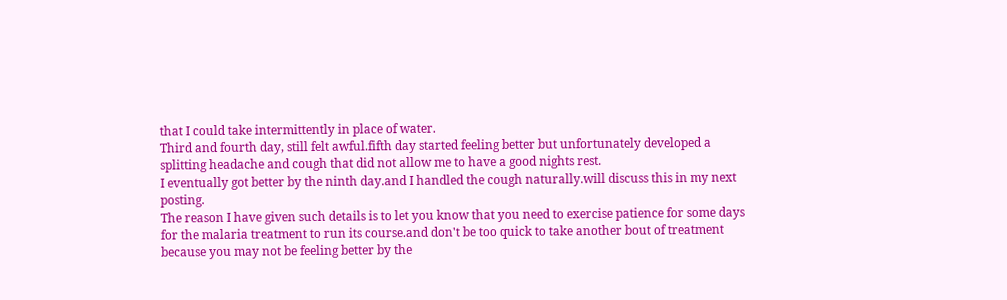that I could take intermittently in place of water.
Third and fourth day, still felt awful.fifth day started feeling better but unfortunately developed a splitting headache and cough that did not allow me to have a good nights rest.
I eventually got better by the ninth day.and I handled the cough naturally.will discuss this in my next posting.
The reason I have given such details is to let you know that you need to exercise patience for some days for the malaria treatment to run its course.and don't be too quick to take another bout of treatment because you may not be feeling better by the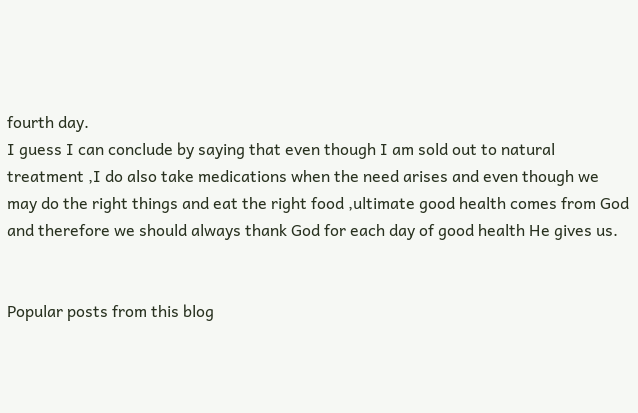fourth day.
I guess I can conclude by saying that even though I am sold out to natural treatment ,I do also take medications when the need arises and even though we may do the right things and eat the right food ,ultimate good health comes from God and therefore we should always thank God for each day of good health He gives us.


Popular posts from this blog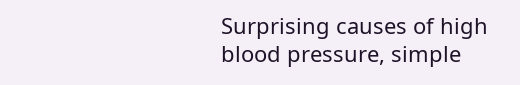Surprising causes of high blood pressure, simple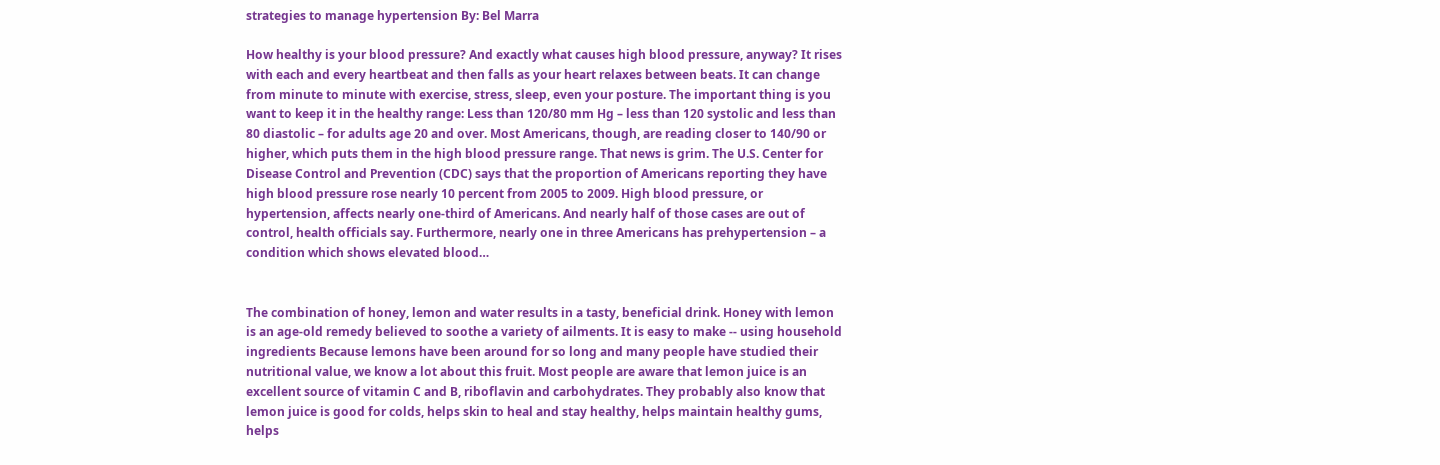strategies to manage hypertension By: Bel Marra

How healthy is your blood pressure? And exactly what causes high blood pressure, anyway? It rises with each and every heartbeat and then falls as your heart relaxes between beats. It can change from minute to minute with exercise, stress, sleep, even your posture. The important thing is you want to keep it in the healthy range: Less than 120/80 mm Hg – less than 120 systolic and less than 80 diastolic – for adults age 20 and over. Most Americans, though, are reading closer to 140/90 or higher, which puts them in the high blood pressure range. That news is grim. The U.S. Center for Disease Control and Prevention (CDC) says that the proportion of Americans reporting they have high blood pressure rose nearly 10 percent from 2005 to 2009. High blood pressure, or hypertension, affects nearly one-third of Americans. And nearly half of those cases are out of control, health officials say. Furthermore, nearly one in three Americans has prehypertension – a condition which shows elevated blood…


The combination of honey, lemon and water results in a tasty, beneficial drink. Honey with lemon is an age-old remedy believed to soothe a variety of ailments. It is easy to make -- using household ingredients Because lemons have been around for so long and many people have studied their nutritional value, we know a lot about this fruit. Most people are aware that lemon juice is an excellent source of vitamin C and B, riboflavin and carbohydrates. They probably also know that lemon juice is good for colds, helps skin to heal and stay healthy, helps maintain healthy gums, helps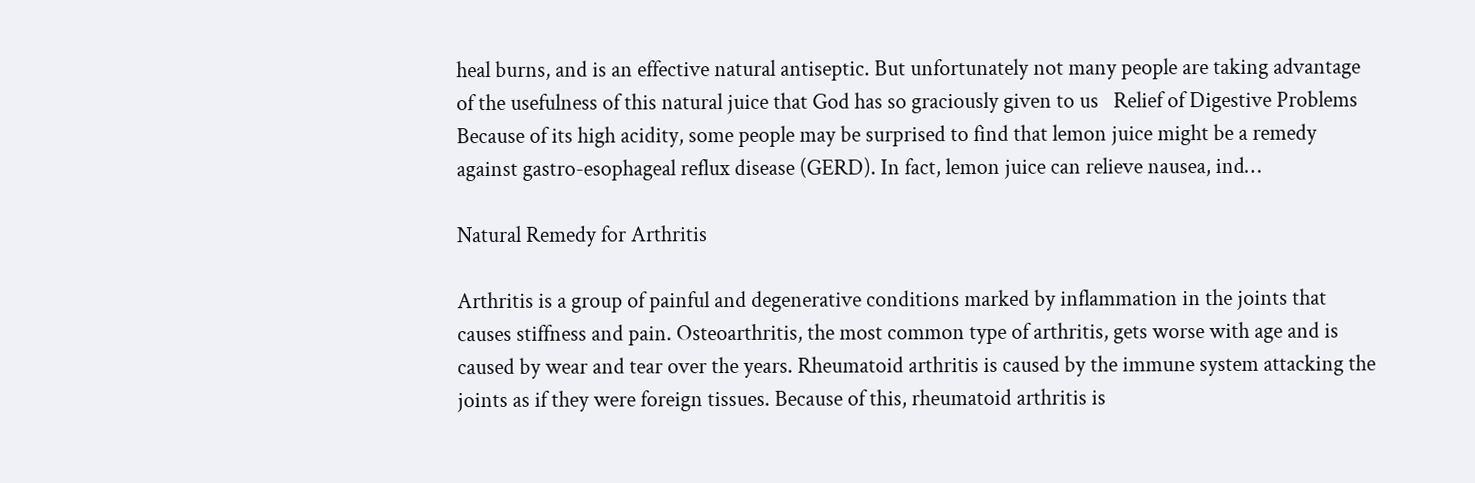heal burns, and is an effective natural antiseptic. But unfortunately not many people are taking advantage of the usefulness of this natural juice that God has so graciously given to us   Relief of Digestive Problems  Because of its high acidity, some people may be surprised to find that lemon juice might be a remedy against gastro-esophageal reflux disease (GERD). In fact, lemon juice can relieve nausea, ind…

Natural Remedy for Arthritis

Arthritis is a group of painful and degenerative conditions marked by inflammation in the joints that causes stiffness and pain. Osteoarthritis, the most common type of arthritis, gets worse with age and is caused by wear and tear over the years. Rheumatoid arthritis is caused by the immune system attacking the joints as if they were foreign tissues. Because of this, rheumatoid arthritis is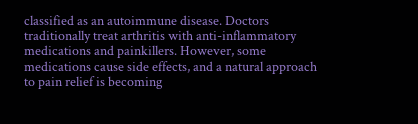classified as an autoimmune disease. Doctors traditionally treat arthritis with anti-inflammatory medications and painkillers. However, some medications cause side effects, and a natural approach to pain relief is becoming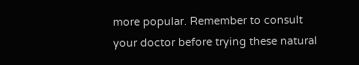more popular. Remember to consult your doctor before trying these natural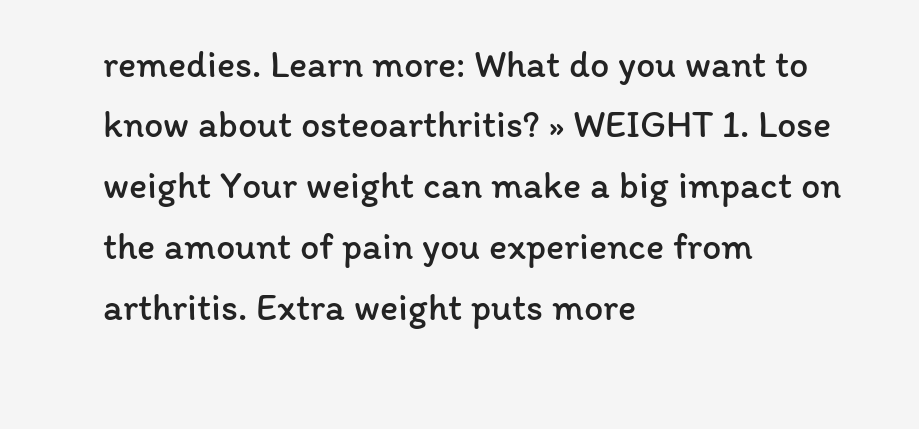remedies. Learn more: What do you want to know about osteoarthritis? » WEIGHT 1. Lose weight Your weight can make a big impact on the amount of pain you experience from arthritis. Extra weight puts more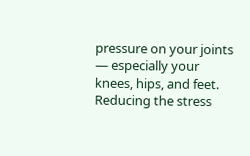pressure on your joints — especially your knees, hips, and feet. Reducing the stress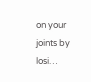on your joints by losi…